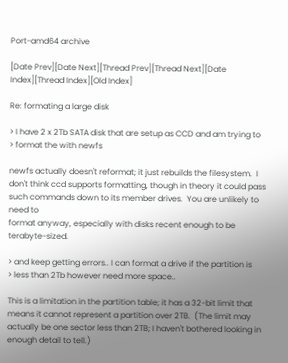Port-amd64 archive

[Date Prev][Date Next][Thread Prev][Thread Next][Date Index][Thread Index][Old Index]

Re: formating a large disk

> I have 2 x 2Tb SATA disk that are setup as CCD and am trying to
> format the with newfs

newfs actually doesn't reformat; it just rebuilds the filesystem.  I
don't think ccd supports formatting, though in theory it could pass
such commands down to its member drives.  You are unlikely to need to
format anyway, especially with disks recent enough to be terabyte-sized.

> and keep getting errors.. I can format a drive if the partition is
> less than 2Tb however need more space..

This is a limitation in the partition table; it has a 32-bit limit that
means it cannot represent a partition over 2TB.  (The limit may
actually be one sector less than 2TB; I haven't bothered looking in
enough detail to tell.)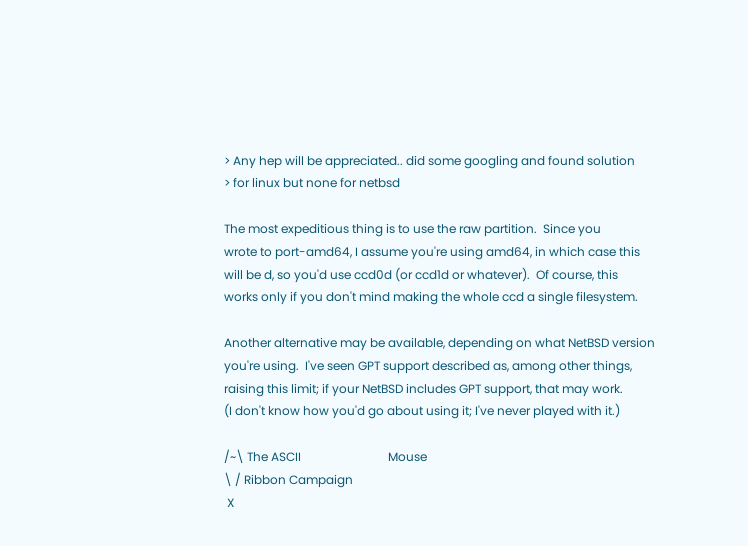> Any hep will be appreciated.. did some googling and found solution
> for linux but none for netbsd

The most expeditious thing is to use the raw partition.  Since you
wrote to port-amd64, I assume you're using amd64, in which case this
will be d, so you'd use ccd0d (or ccd1d or whatever).  Of course, this
works only if you don't mind making the whole ccd a single filesystem.

Another alternative may be available, depending on what NetBSD version
you're using.  I've seen GPT support described as, among other things,
raising this limit; if your NetBSD includes GPT support, that may work.
(I don't know how you'd go about using it; I've never played with it.)

/~\ The ASCII                             Mouse
\ / Ribbon Campaign
 X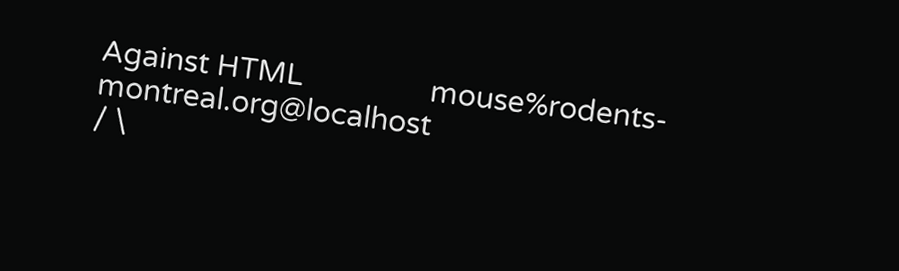Against HTML                mouse%rodents-montreal.org@localhost
/ \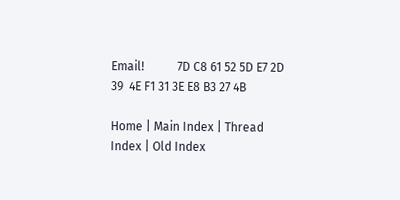Email!           7D C8 61 52 5D E7 2D 39  4E F1 31 3E E8 B3 27 4B

Home | Main Index | Thread Index | Old Index